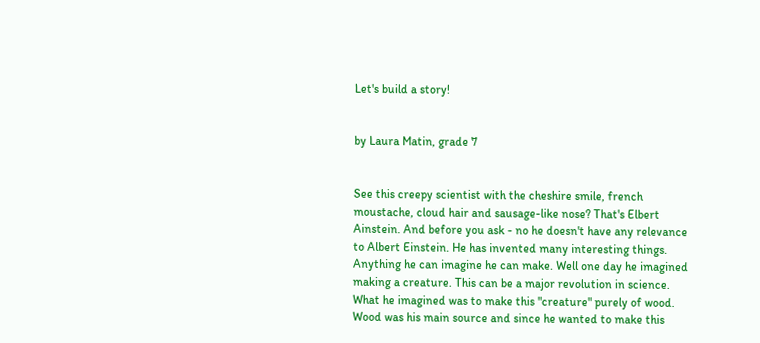Let's build a story!


by Laura Matin, grade 7


See this creepy scientist with the cheshire smile, french moustache, cloud hair and sausage-like nose? That's Elbert Ainstein. And before you ask - no he doesn't have any relevance to Albert Einstein. He has invented many interesting things. Anything he can imagine he can make. Well one day he imagined making a creature. This can be a major revolution in science. What he imagined was to make this "creature" purely of wood. Wood was his main source and since he wanted to make this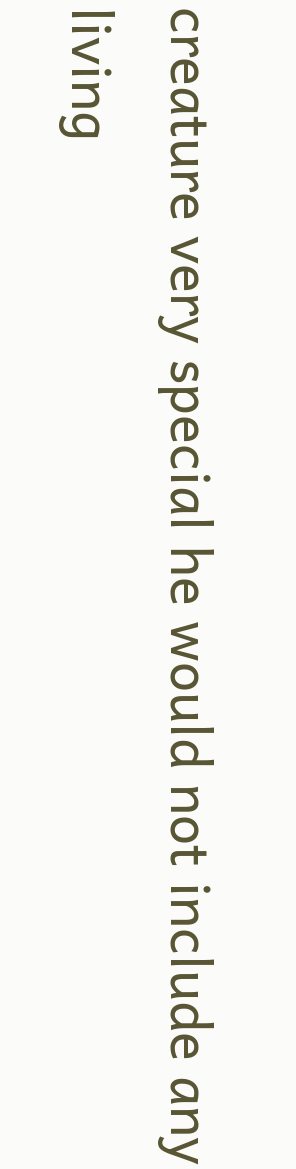creature very special he would not include any living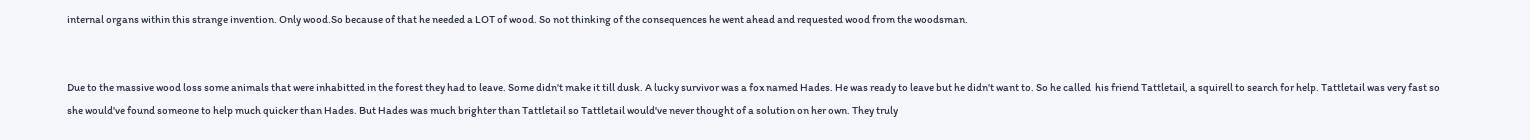internal organs within this strange invention. Only wood.So because of that he needed a LOT of wood. So not thinking of the consequences he went ahead and requested wood from the woodsman.


Due to the massive wood loss some animals that were inhabitted in the forest they had to leave. Some didn't make it till dusk. A lucky survivor was a fox named Hades. He was ready to leave but he didn't want to. So he called  his friend Tattletail, a squirell to search for help. Tattletail was very fast so she would've found someone to help much quicker than Hades. But Hades was much brighter than Tattletail so Tattletail would've never thought of a solution on her own. They truly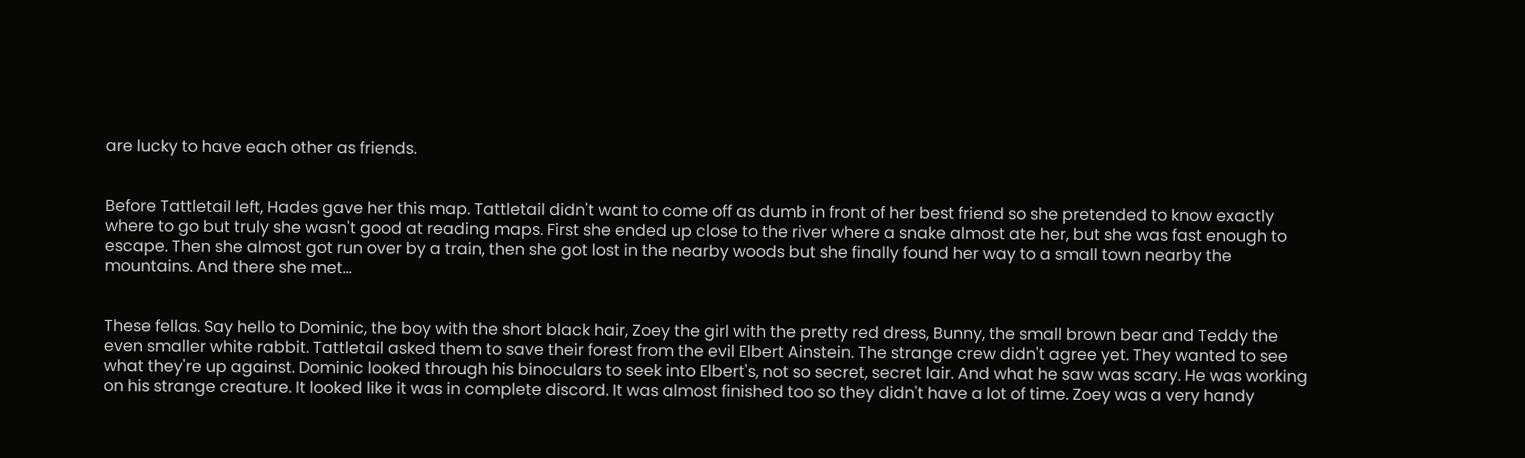are lucky to have each other as friends.


Before Tattletail left, Hades gave her this map. Tattletail didn't want to come off as dumb in front of her best friend so she pretended to know exactly where to go but truly she wasn't good at reading maps. First she ended up close to the river where a snake almost ate her, but she was fast enough to escape. Then she almost got run over by a train, then she got lost in the nearby woods but she finally found her way to a small town nearby the mountains. And there she met...


These fellas. Say hello to Dominic, the boy with the short black hair, Zoey the girl with the pretty red dress, Bunny, the small brown bear and Teddy the even smaller white rabbit. Tattletail asked them to save their forest from the evil Elbert Ainstein. The strange crew didn't agree yet. They wanted to see what they're up against. Dominic looked through his binoculars to seek into Elbert's, not so secret, secret lair. And what he saw was scary. He was working on his strange creature. It looked like it was in complete discord. It was almost finished too so they didn't have a lot of time. Zoey was a very handy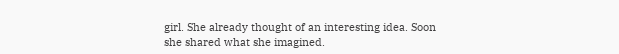girl. She already thought of an interesting idea. Soon she shared what she imagined.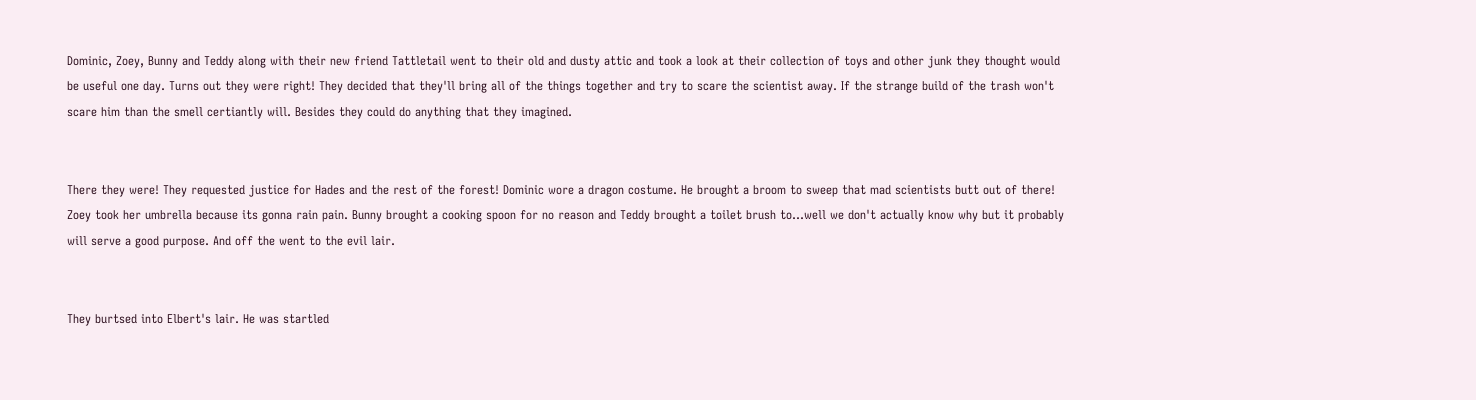Dominic, Zoey, Bunny and Teddy along with their new friend Tattletail went to their old and dusty attic and took a look at their collection of toys and other junk they thought would be useful one day. Turns out they were right! They decided that they'll bring all of the things together and try to scare the scientist away. If the strange build of the trash won't scare him than the smell certiantly will. Besides they could do anything that they imagined.


There they were! They requested justice for Hades and the rest of the forest! Dominic wore a dragon costume. He brought a broom to sweep that mad scientists butt out of there! Zoey took her umbrella because its gonna rain pain. Bunny brought a cooking spoon for no reason and Teddy brought a toilet brush to...well we don't actually know why but it probably will serve a good purpose. And off the went to the evil lair.


They burtsed into Elbert's lair. He was startled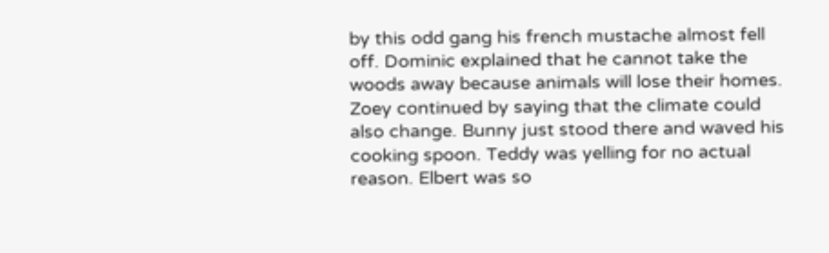by this odd gang his french mustache almost fell off. Dominic explained that he cannot take the woods away because animals will lose their homes. Zoey continued by saying that the climate could also change. Bunny just stood there and waved his cooking spoon. Teddy was yelling for no actual reason. Elbert was so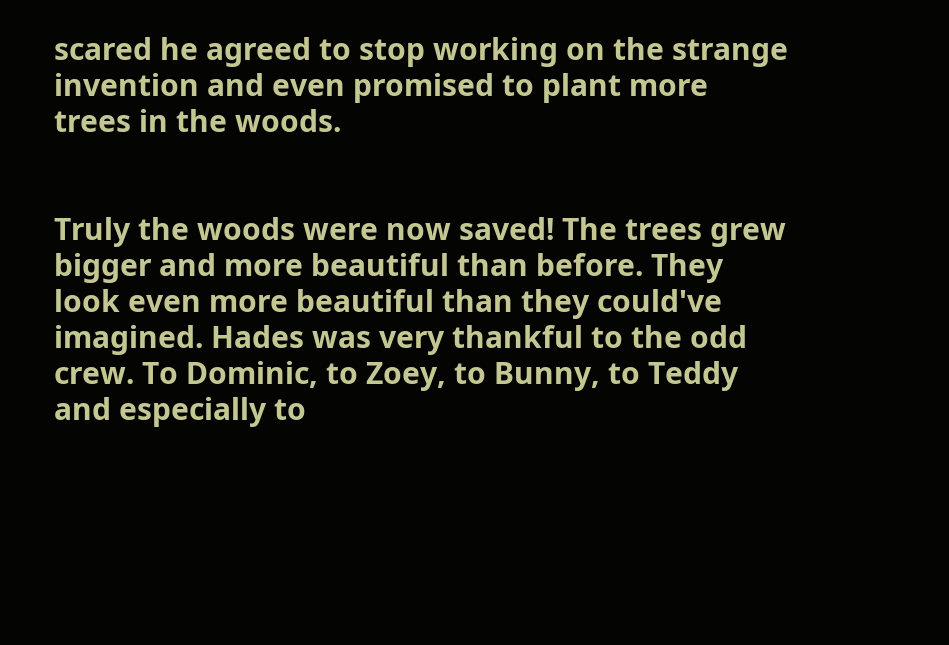scared he agreed to stop working on the strange invention and even promised to plant more trees in the woods.


Truly the woods were now saved! The trees grew bigger and more beautiful than before. They look even more beautiful than they could've imagined. Hades was very thankful to the odd crew. To Dominic, to Zoey, to Bunny, to Teddy and especially to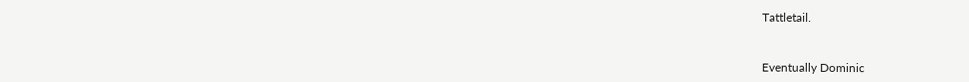Tattletail.


Eventually Dominic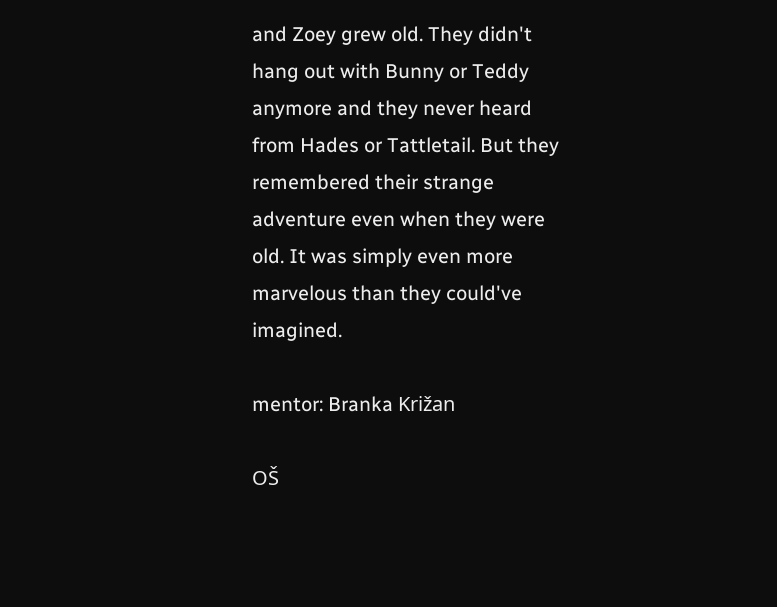and Zoey grew old. They didn't hang out with Bunny or Teddy anymore and they never heard from Hades or Tattletail. But they remembered their strange adventure even when they were old. It was simply even more marvelous than they could've imagined.

mentor: Branka Križan

OŠ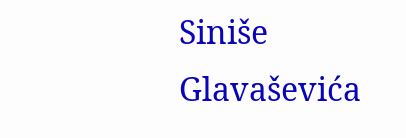Siniše Glavaševića